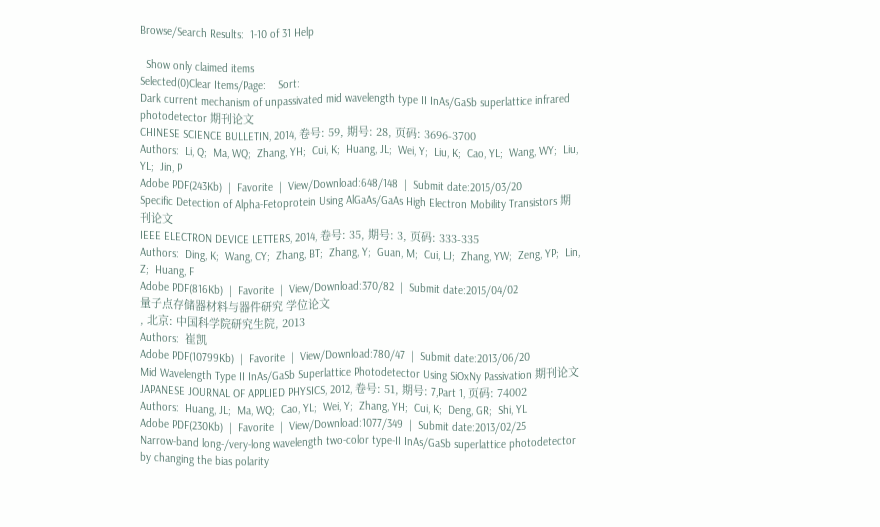Browse/Search Results:  1-10 of 31 Help

  Show only claimed items
Selected(0)Clear Items/Page:    Sort:
Dark current mechanism of unpassivated mid wavelength type II InAs/GaSb superlattice infrared photodetector 期刊论文
CHINESE SCIENCE BULLETIN, 2014, 卷号: 59, 期号: 28, 页码: 3696-3700
Authors:  Li, Q;  Ma, WQ;  Zhang, YH;  Cui, K;  Huang, JL;  Wei, Y;  Liu, K;  Cao, YL;  Wang, WY;  Liu, YL;  Jin, P
Adobe PDF(243Kb)  |  Favorite  |  View/Download:648/148  |  Submit date:2015/03/20
Specific Detection of Alpha-Fetoprotein Using AlGaAs/GaAs High Electron Mobility Transistors 期刊论文
IEEE ELECTRON DEVICE LETTERS, 2014, 卷号: 35, 期号: 3, 页码: 333-335
Authors:  Ding, K;  Wang, CY;  Zhang, BT;  Zhang, Y;  Guan, M;  Cui, LJ;  Zhang, YW;  Zeng, YP;  Lin, Z;  Huang, F
Adobe PDF(816Kb)  |  Favorite  |  View/Download:370/82  |  Submit date:2015/04/02
量子点存储器材料与器件研究 学位论文
, 北京: 中国科学院研究生院, 2013
Authors:  崔凯
Adobe PDF(10799Kb)  |  Favorite  |  View/Download:780/47  |  Submit date:2013/06/20
Mid Wavelength Type II InAs/GaSb Superlattice Photodetector Using SiOxNy Passivation 期刊论文
JAPANESE JOURNAL OF APPLIED PHYSICS, 2012, 卷号: 51, 期号: 7,Part 1, 页码: 74002
Authors:  Huang, JL;  Ma, WQ;  Cao, YL;  Wei, Y;  Zhang, YH;  Cui, K;  Deng, GR;  Shi, YL
Adobe PDF(230Kb)  |  Favorite  |  View/Download:1077/349  |  Submit date:2013/02/25
Narrow-band long-/very-long wavelength two-color type-II InAs/GaSb superlattice photodetector by changing the bias polarity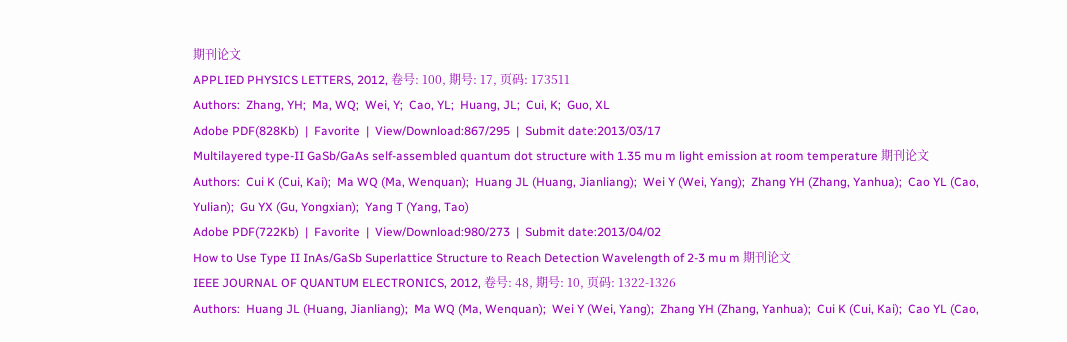期刊论文
APPLIED PHYSICS LETTERS, 2012, 卷号: 100, 期号: 17, 页码: 173511
Authors:  Zhang, YH;  Ma, WQ;  Wei, Y;  Cao, YL;  Huang, JL;  Cui, K;  Guo, XL
Adobe PDF(828Kb)  |  Favorite  |  View/Download:867/295  |  Submit date:2013/03/17
Multilayered type-II GaSb/GaAs self-assembled quantum dot structure with 1.35 mu m light emission at room temperature 期刊论文
Authors:  Cui K (Cui, Kai);  Ma WQ (Ma, Wenquan);  Huang JL (Huang, Jianliang);  Wei Y (Wei, Yang);  Zhang YH (Zhang, Yanhua);  Cao YL (Cao, Yulian);  Gu YX (Gu, Yongxian);  Yang T (Yang, Tao)
Adobe PDF(722Kb)  |  Favorite  |  View/Download:980/273  |  Submit date:2013/04/02
How to Use Type II InAs/GaSb Superlattice Structure to Reach Detection Wavelength of 2-3 mu m 期刊论文
IEEE JOURNAL OF QUANTUM ELECTRONICS, 2012, 卷号: 48, 期号: 10, 页码: 1322-1326
Authors:  Huang JL (Huang, Jianliang);  Ma WQ (Ma, Wenquan);  Wei Y (Wei, Yang);  Zhang YH (Zhang, Yanhua);  Cui K (Cui, Kai);  Cao YL (Cao,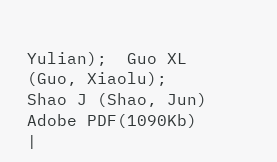Yulian);  Guo XL (Guo, Xiaolu);  Shao J (Shao, Jun)
Adobe PDF(1090Kb)  |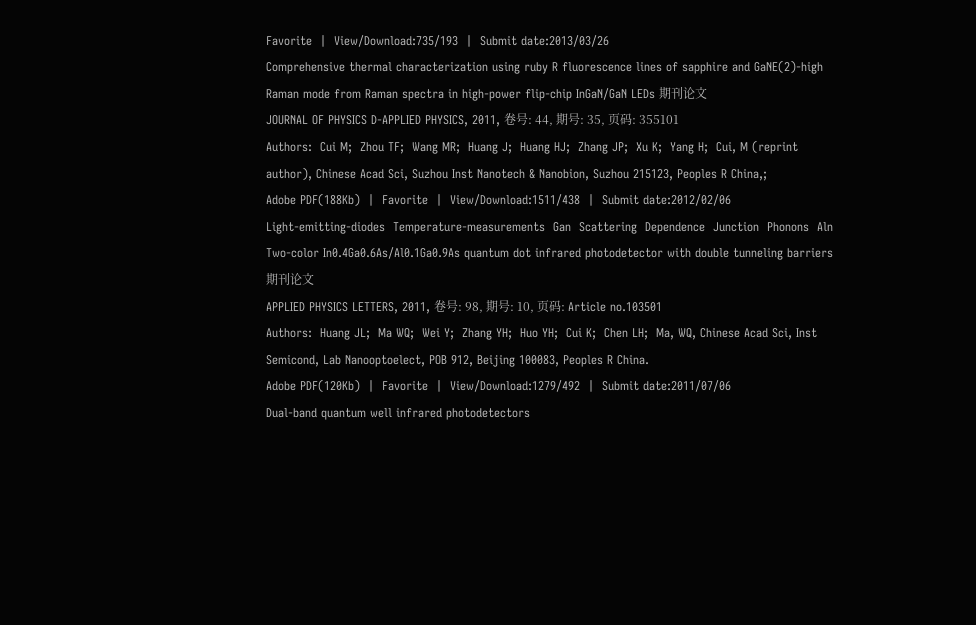Favorite  |  View/Download:735/193  |  Submit date:2013/03/26
Comprehensive thermal characterization using ruby R fluorescence lines of sapphire and GaNE(2)-high Raman mode from Raman spectra in high-power flip-chip InGaN/GaN LEDs 期刊论文
JOURNAL OF PHYSICS D-APPLIED PHYSICS, 2011, 卷号: 44, 期号: 35, 页码: 355101
Authors:  Cui M;  Zhou TF;  Wang MR;  Huang J;  Huang HJ;  Zhang JP;  Xu K;  Yang H;  Cui, M (reprint author), Chinese Acad Sci, Suzhou Inst Nanotech & Nanobion, Suzhou 215123, Peoples R China,;
Adobe PDF(188Kb)  |  Favorite  |  View/Download:1511/438  |  Submit date:2012/02/06
Light-emitting-diodes  Temperature-measurements  Gan  Scattering  Dependence  Junction  Phonons  Aln
Two-color In0.4Ga0.6As/Al0.1Ga0.9As quantum dot infrared photodetector with double tunneling barriers 期刊论文
APPLIED PHYSICS LETTERS, 2011, 卷号: 98, 期号: 10, 页码: Article no.103501
Authors:  Huang JL;  Ma WQ;  Wei Y;  Zhang YH;  Huo YH;  Cui K;  Chen LH;  Ma, WQ, Chinese Acad Sci, Inst Semicond, Lab Nanooptoelect, POB 912, Beijing 100083, Peoples R China.
Adobe PDF(120Kb)  |  Favorite  |  View/Download:1279/492  |  Submit date:2011/07/06
Dual-band quantum well infrared photodetectors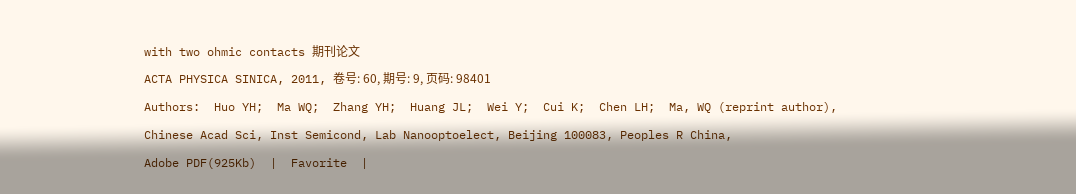with two ohmic contacts 期刊论文
ACTA PHYSICA SINICA, 2011, 卷号: 60, 期号: 9, 页码: 98401
Authors:  Huo YH;  Ma WQ;  Zhang YH;  Huang JL;  Wei Y;  Cui K;  Chen LH;  Ma, WQ (reprint author), Chinese Acad Sci, Inst Semicond, Lab Nanooptoelect, Beijing 100083, Peoples R China,
Adobe PDF(925Kb)  |  Favorite  |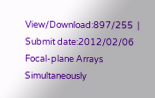View/Download:897/255  |  Submit date:2012/02/06
Focal-plane Arrays  Simultaneously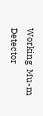Working  Mu-m  Detector